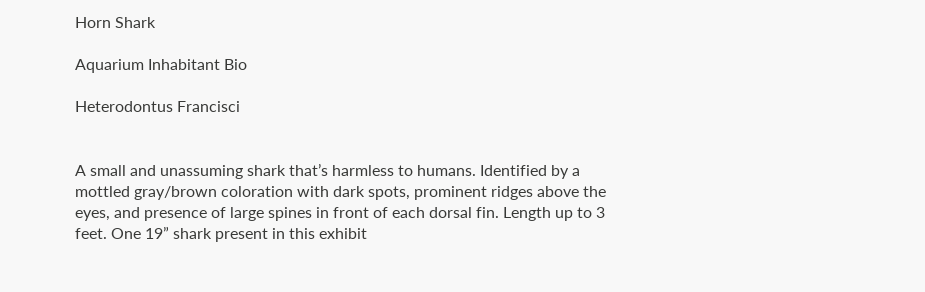Horn Shark

Aquarium Inhabitant Bio

Heterodontus Francisci


A small and unassuming shark that’s harmless to humans. Identified by a mottled gray/brown coloration with dark spots, prominent ridges above the eyes, and presence of large spines in front of each dorsal fin. Length up to 3 feet. One 19” shark present in this exhibit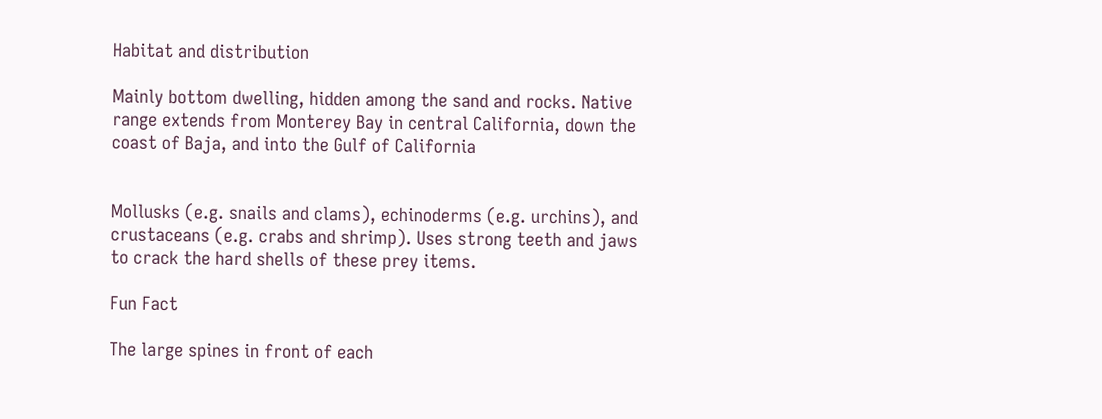Habitat and distribution

Mainly bottom dwelling, hidden among the sand and rocks. Native range extends from Monterey Bay in central California, down the coast of Baja, and into the Gulf of California


Mollusks (e.g. snails and clams), echinoderms (e.g. urchins), and crustaceans (e.g. crabs and shrimp). Uses strong teeth and jaws to crack the hard shells of these prey items.

Fun Fact

The large spines in front of each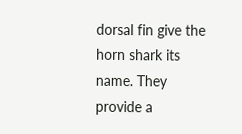dorsal fin give the horn shark its name. They provide a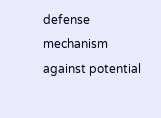defense mechanism against potential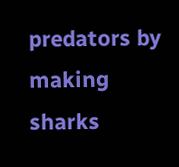predators by making sharks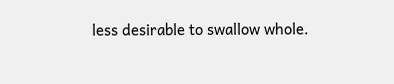less desirable to swallow whole.